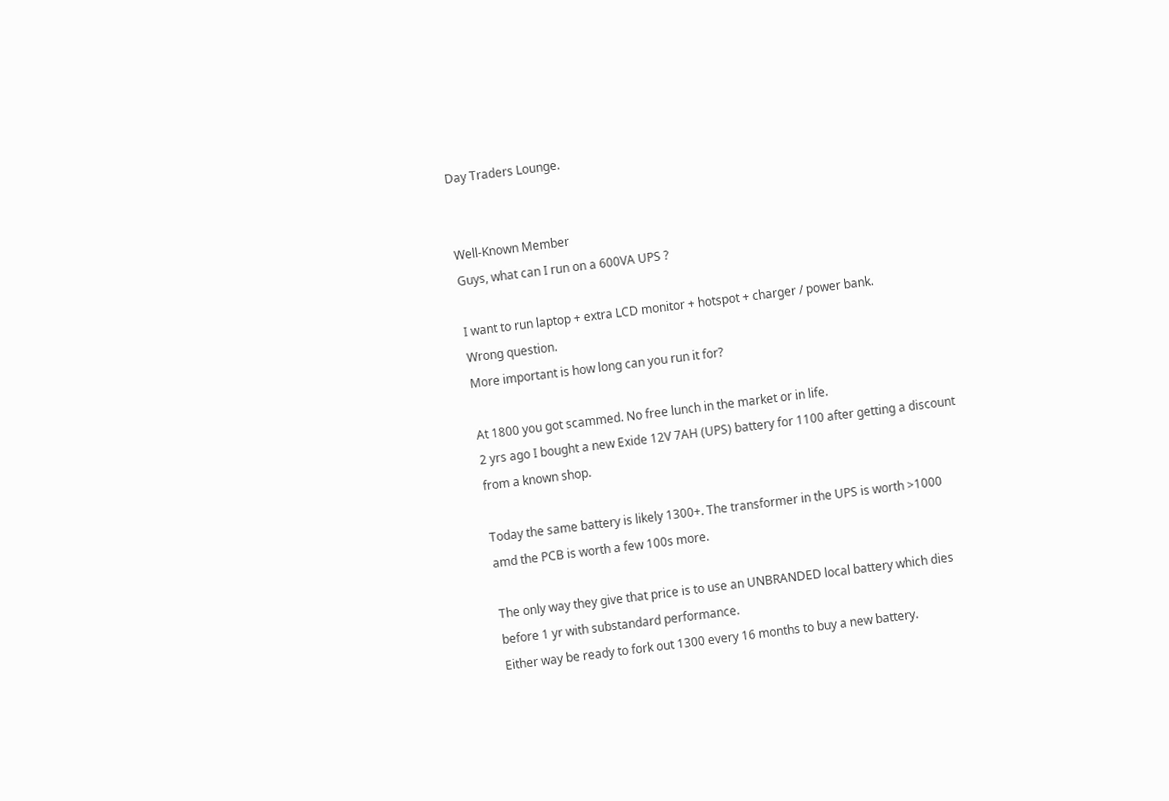Day Traders Lounge.


Well-Known Member
Guys, what can I run on a 600VA UPS ?

I want to run laptop + extra LCD monitor + hotspot + charger / power bank.
Wrong question.
More important is how long can you run it for?

At 1800 you got scammed. No free lunch in the market or in life.
2 yrs ago I bought a new Exide 12V 7AH (UPS) battery for 1100 after getting a discount from a known shop.

Today the same battery is likely 1300+. The transformer in the UPS is worth >1000 amd the PCB is worth a few 100s more.

The only way they give that price is to use an UNBRANDED local battery which dies before 1 yr with substandard performance.
Either way be ready to fork out 1300 every 16 months to buy a new battery.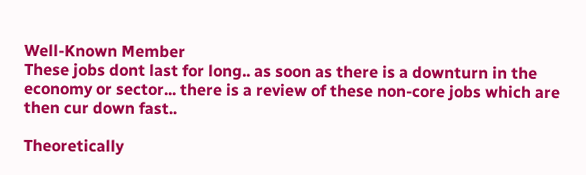Well-Known Member
These jobs dont last for long.. as soon as there is a downturn in the economy or sector... there is a review of these non-core jobs which are then cur down fast..

Theoretically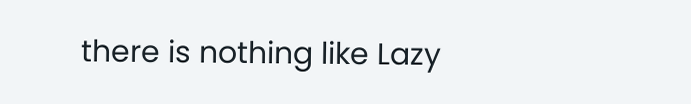there is nothing like Lazy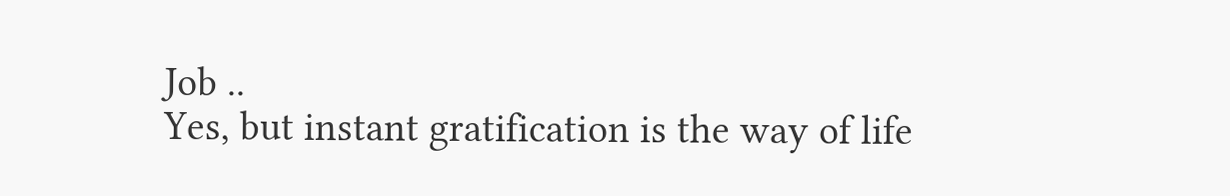Job ..
Yes, but instant gratification is the way of life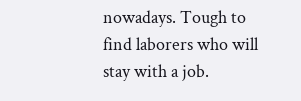nowadays. Tough to find laborers who will stay with a job.